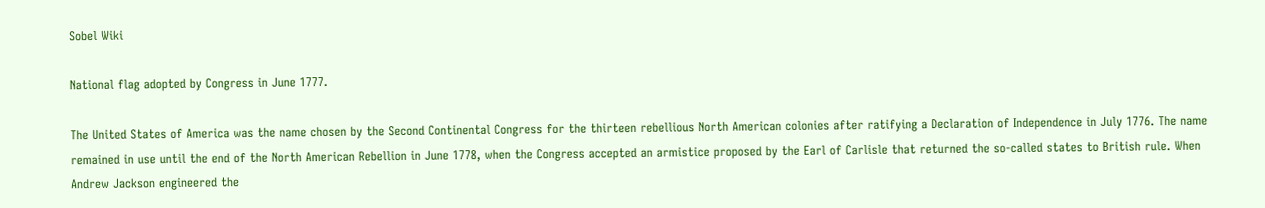Sobel Wiki

National flag adopted by Congress in June 1777.

The United States of America was the name chosen by the Second Continental Congress for the thirteen rebellious North American colonies after ratifying a Declaration of Independence in July 1776. The name remained in use until the end of the North American Rebellion in June 1778, when the Congress accepted an armistice proposed by the Earl of Carlisle that returned the so-called states to British rule. When Andrew Jackson engineered the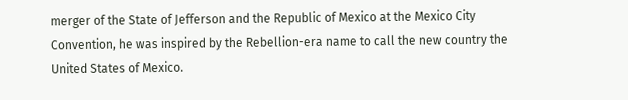merger of the State of Jefferson and the Republic of Mexico at the Mexico City Convention, he was inspired by the Rebellion-era name to call the new country the United States of Mexico.